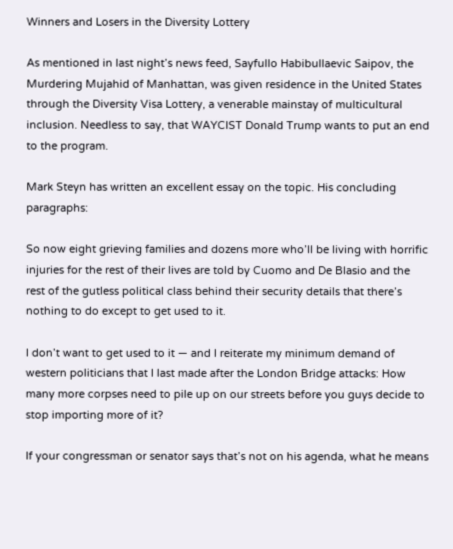Winners and Losers in the Diversity Lottery

As mentioned in last night’s news feed, Sayfullo Habibullaevic Saipov, the Murdering Mujahid of Manhattan, was given residence in the United States through the Diversity Visa Lottery, a venerable mainstay of multicultural inclusion. Needless to say, that WAYCIST Donald Trump wants to put an end to the program.

Mark Steyn has written an excellent essay on the topic. His concluding paragraphs:

So now eight grieving families and dozens more who’ll be living with horrific injuries for the rest of their lives are told by Cuomo and De Blasio and the rest of the gutless political class behind their security details that there’s nothing to do except to get used to it.

I don’t want to get used to it — and I reiterate my minimum demand of western politicians that I last made after the London Bridge attacks: How many more corpses need to pile up on our streets before you guys decide to stop importing more of it?

If your congressman or senator says that’s not on his agenda, what he means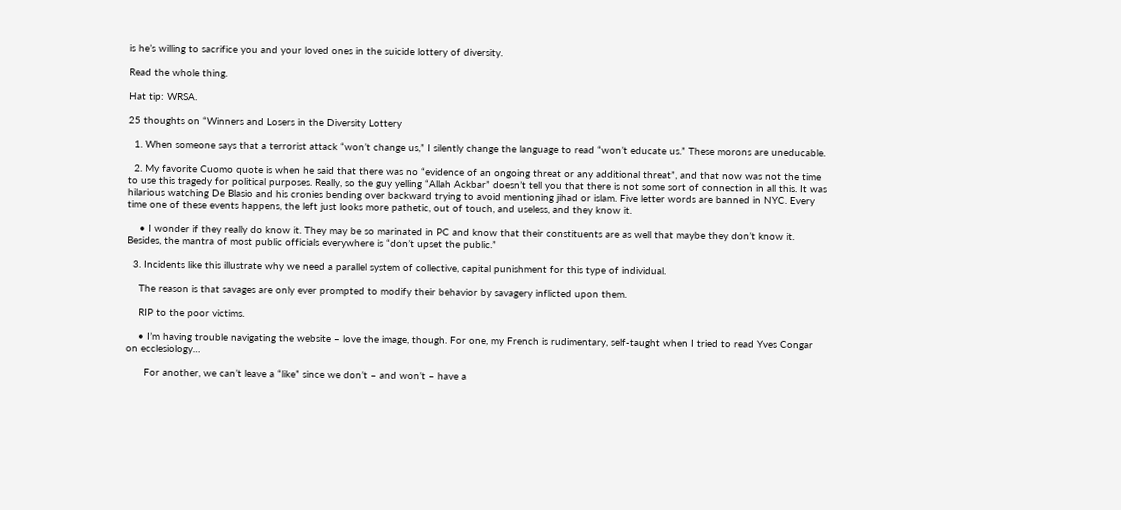is he’s willing to sacrifice you and your loved ones in the suicide lottery of diversity.

Read the whole thing.

Hat tip: WRSA.

25 thoughts on “Winners and Losers in the Diversity Lottery

  1. When someone says that a terrorist attack “won’t change us,” I silently change the language to read “won’t educate us.” These morons are uneducable.

  2. My favorite Cuomo quote is when he said that there was no “evidence of an ongoing threat or any additional threat”, and that now was not the time to use this tragedy for political purposes. Really, so the guy yelling “Allah Ackbar” doesn’t tell you that there is not some sort of connection in all this. It was hilarious watching De Blasio and his cronies bending over backward trying to avoid mentioning jihad or islam. Five letter words are banned in NYC. Every time one of these events happens, the left just looks more pathetic, out of touch, and useless, and they know it.

    • I wonder if they really do know it. They may be so marinated in PC and know that their constituents are as well that maybe they don’t know it. Besides, the mantra of most public officials everywhere is “don’t upset the public.”

  3. Incidents like this illustrate why we need a parallel system of collective, capital punishment for this type of individual.

    The reason is that savages are only ever prompted to modify their behavior by savagery inflicted upon them.

    RIP to the poor victims.

    • I’m having trouble navigating the website – love the image, though. For one, my French is rudimentary, self-taught when I tried to read Yves Congar on ecclesiology…

      For another, we can’t leave a “like” since we don’t – and won’t – have a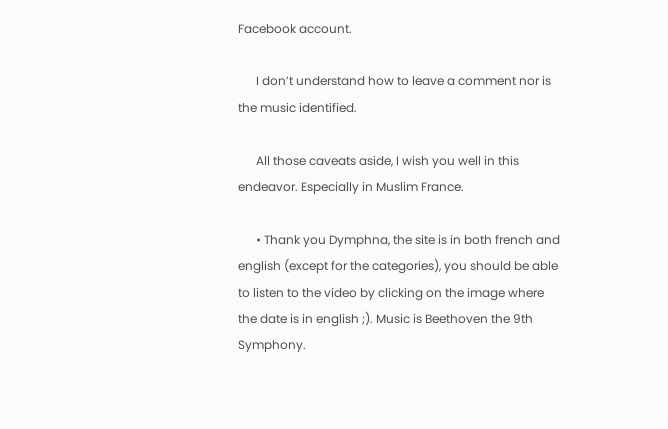Facebook account.

      I don’t understand how to leave a comment nor is the music identified.

      All those caveats aside, I wish you well in this endeavor. Especially in Muslim France.

      • Thank you Dymphna, the site is in both french and english (except for the categories), you should be able to listen to the video by clicking on the image where the date is in english ;). Music is Beethoven the 9th Symphony.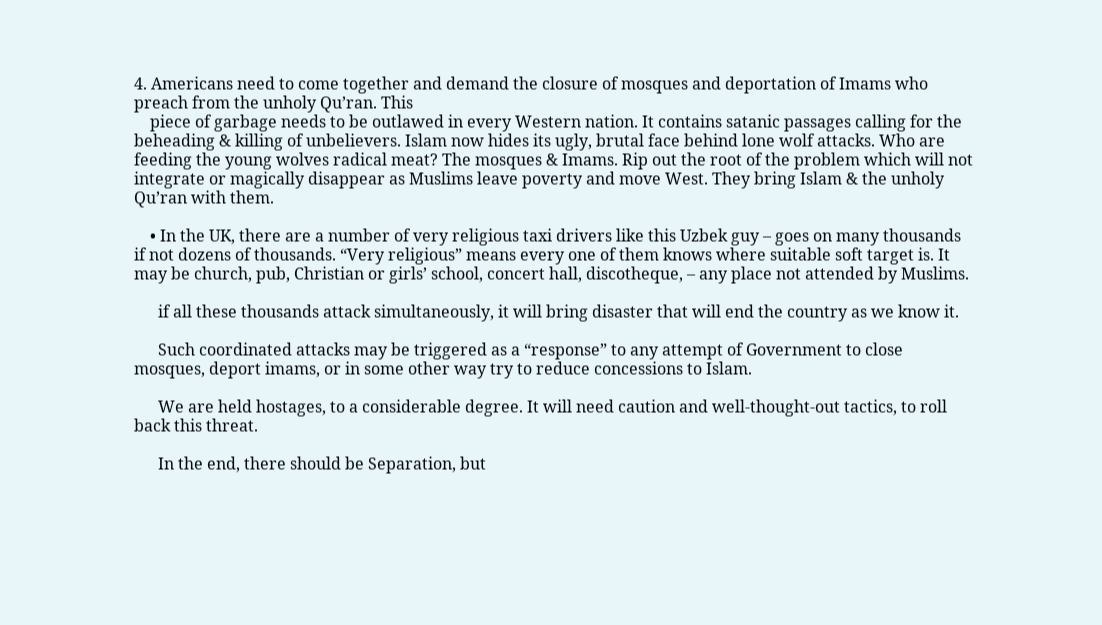4. Americans need to come together and demand the closure of mosques and deportation of Imams who preach from the unholy Qu’ran. This
    piece of garbage needs to be outlawed in every Western nation. It contains satanic passages calling for the beheading & killing of unbelievers. Islam now hides its ugly, brutal face behind lone wolf attacks. Who are feeding the young wolves radical meat? The mosques & Imams. Rip out the root of the problem which will not integrate or magically disappear as Muslims leave poverty and move West. They bring Islam & the unholy Qu’ran with them.

    • In the UK, there are a number of very religious taxi drivers like this Uzbek guy – goes on many thousands if not dozens of thousands. “Very religious” means every one of them knows where suitable soft target is. It may be church, pub, Christian or girls’ school, concert hall, discotheque, – any place not attended by Muslims.

      if all these thousands attack simultaneously, it will bring disaster that will end the country as we know it.

      Such coordinated attacks may be triggered as a “response” to any attempt of Government to close mosques, deport imams, or in some other way try to reduce concessions to Islam.

      We are held hostages, to a considerable degree. It will need caution and well-thought-out tactics, to roll back this threat.

      In the end, there should be Separation, but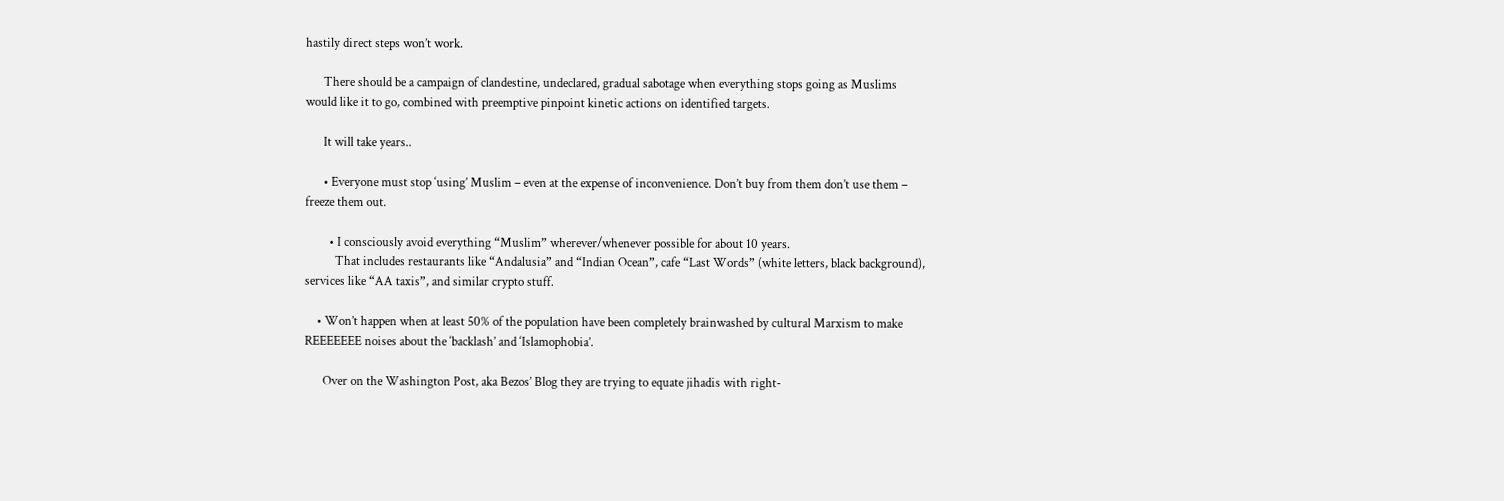hastily direct steps won’t work.

      There should be a campaign of clandestine, undeclared, gradual sabotage when everything stops going as Muslims would like it to go, combined with preemptive pinpoint kinetic actions on identified targets.

      It will take years..

      • Everyone must stop ‘using’ Muslim – even at the expense of inconvenience. Don’t buy from them don’t use them – freeze them out.

        • I consciously avoid everything “Muslim” wherever/whenever possible for about 10 years.
          That includes restaurants like “Andalusia” and “Indian Ocean”, cafe “Last Words” (white letters, black background), services like “AA taxis”, and similar crypto stuff.

    • Won’t happen when at least 50% of the population have been completely brainwashed by cultural Marxism to make REEEEEEE noises about the ‘backlash’ and ‘Islamophobia’.

      Over on the Washington Post, aka Bezos’ Blog they are trying to equate jihadis with right-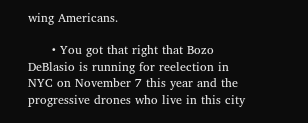wing Americans.

      • You got that right that Bozo DeBlasio is running for reelection in NYC on November 7 this year and the progressive drones who live in this city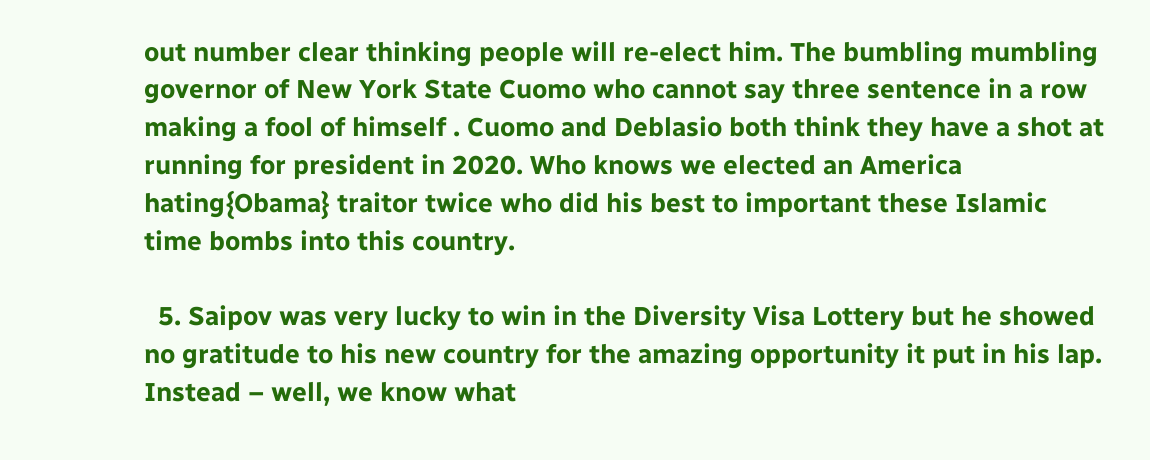out number clear thinking people will re-elect him. The bumbling mumbling governor of New York State Cuomo who cannot say three sentence in a row making a fool of himself . Cuomo and Deblasio both think they have a shot at running for president in 2020. Who knows we elected an America hating{Obama} traitor twice who did his best to important these Islamic time bombs into this country.

  5. Saipov was very lucky to win in the Diversity Visa Lottery but he showed no gratitude to his new country for the amazing opportunity it put in his lap. Instead – well, we know what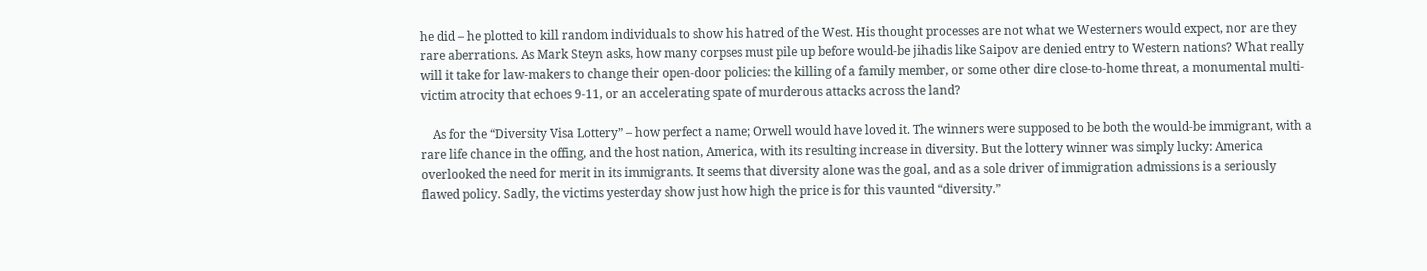he did – he plotted to kill random individuals to show his hatred of the West. His thought processes are not what we Westerners would expect, nor are they rare aberrations. As Mark Steyn asks, how many corpses must pile up before would-be jihadis like Saipov are denied entry to Western nations? What really will it take for law-makers to change their open-door policies: the killing of a family member, or some other dire close-to-home threat, a monumental multi-victim atrocity that echoes 9-11, or an accelerating spate of murderous attacks across the land?

    As for the “Diversity Visa Lottery” – how perfect a name; Orwell would have loved it. The winners were supposed to be both the would-be immigrant, with a rare life chance in the offing, and the host nation, America, with its resulting increase in diversity. But the lottery winner was simply lucky: America overlooked the need for merit in its immigrants. It seems that diversity alone was the goal, and as a sole driver of immigration admissions is a seriously flawed policy. Sadly, the victims yesterday show just how high the price is for this vaunted “diversity.”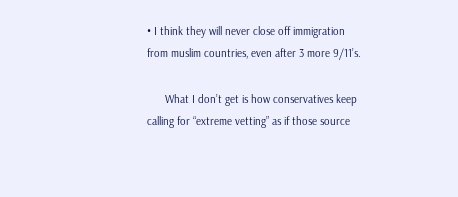• I think they will never close off immigration from muslim countries, even after 3 more 9/11’s.

      What I don’t get is how conservatives keep calling for “extreme vetting” as if those source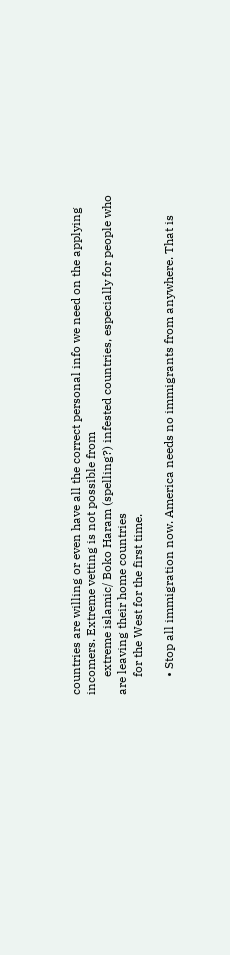countries are willing or even have all the correct personal info we need on the applying incomers. Extreme vetting is not possible from
      extreme islamic/ Boko Haram (spelling?) infested countries, especially for people who are leaving their home countries
      for the West for the first time.

      • Stop all immigration now. America needs no immigrants from anywhere. That is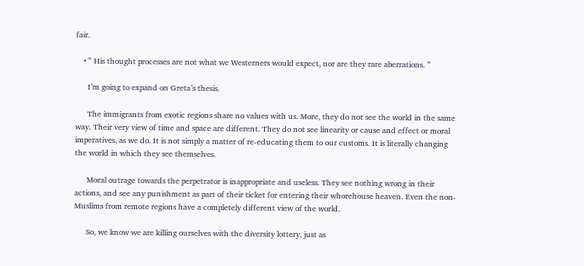fair.

    • ” His thought processes are not what we Westerners would expect, nor are they rare aberrations. ”

      I’m going to expand on Greta’s thesis.

      The immigrants from exotic regions share no values with us. More, they do not see the world in the same way. Their very view of time and space are different. They do not see linearity or cause and effect or moral imperatives, as we do. It is not simply a matter of re-educating them to our customs. It is literally changing the world in which they see themselves.

      Moral outrage towards the perpetrator is inappropriate and useless. They see nothing wrong in their actions, and see any punishment as part of their ticket for entering their whorehouse heaven. Even the non-Muslims from remote regions have a completely different view of the world.

      So, we know we are killing ourselves with the diversity lottery, just as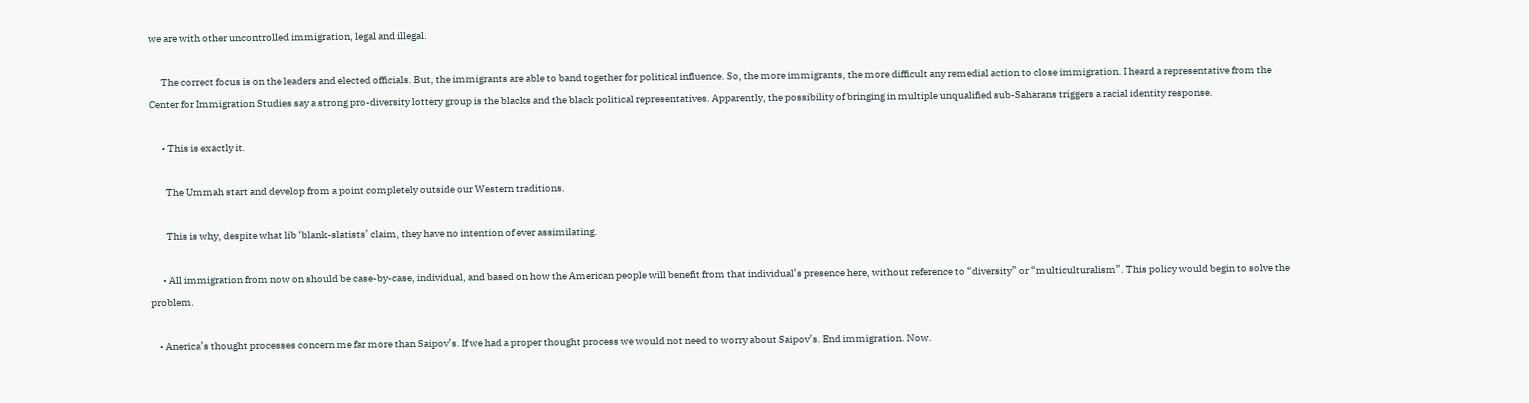we are with other uncontrolled immigration, legal and illegal.

      The correct focus is on the leaders and elected officials. But, the immigrants are able to band together for political influence. So, the more immigrants, the more difficult any remedial action to close immigration. I heard a representative from the Center for Immigration Studies say a strong pro-diversity lottery group is the blacks and the black political representatives. Apparently, the possibility of bringing in multiple unqualified sub-Saharans triggers a racial identity response.

      • This is exactly it.

        The Ummah start and develop from a point completely outside our Western traditions.

        This is why, despite what lib ‘blank-slatists’ claim, they have no intention of ever assimilating.

      • All immigration from now on should be case-by-case, individual, and based on how the American people will benefit from that individual’s presence here, without reference to “diversity” or “multiculturalism”. This policy would begin to solve the problem.

    • Anerica’s thought processes concern me far more than Saipov’s. If we had a proper thought process we would not need to worry about Saipov’s. End immigration. Now.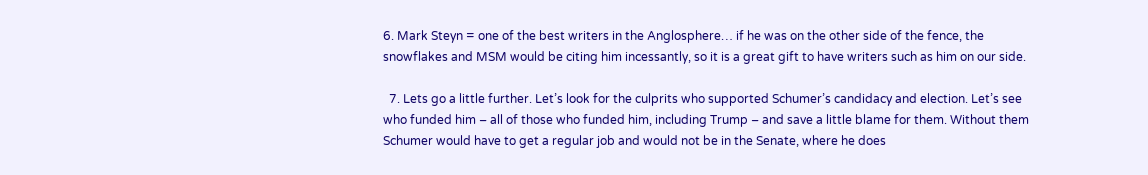6. Mark Steyn = one of the best writers in the Anglosphere… if he was on the other side of the fence, the snowflakes and MSM would be citing him incessantly, so it is a great gift to have writers such as him on our side.

  7. Lets go a little further. Let’s look for the culprits who supported Schumer’s candidacy and election. Let’s see who funded him – all of those who funded him, including Trump – and save a little blame for them. Without them Schumer would have to get a regular job and would not be in the Senate, where he does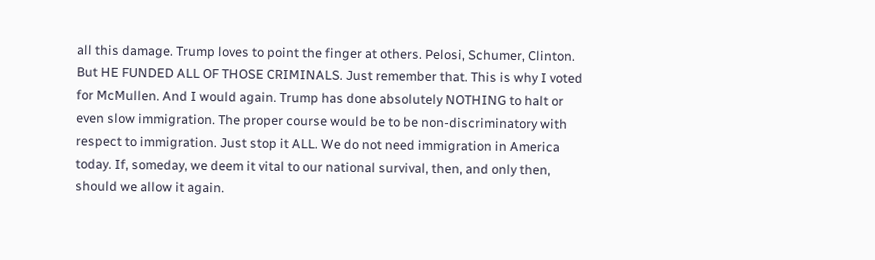all this damage. Trump loves to point the finger at others. Pelosi, Schumer, Clinton. But HE FUNDED ALL OF THOSE CRIMINALS. Just remember that. This is why I voted for McMullen. And I would again. Trump has done absolutely NOTHING to halt or even slow immigration. The proper course would be to be non-discriminatory with respect to immigration. Just stop it ALL. We do not need immigration in America today. If, someday, we deem it vital to our national survival, then, and only then, should we allow it again.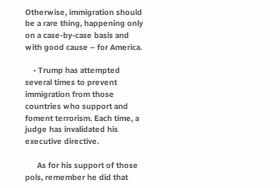Otherwise, immigration should be a rare thing, happening only on a case-by-case basis and with good cause – for America.

    • Trump has attempted several times to prevent immigration from those countries who support and foment terrorism. Each time, a judge has invalidated his executive directive.

      As for his support of those pols, remember he did that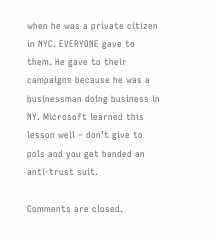when he was a private citizen in NYC. EVERYONE gave to them. He gave to their campaigns because he was a businessman doing business in NY. Microsoft learned this lesson well – don’t give to pols and you get handed an anti-trust suit.

Comments are closed.